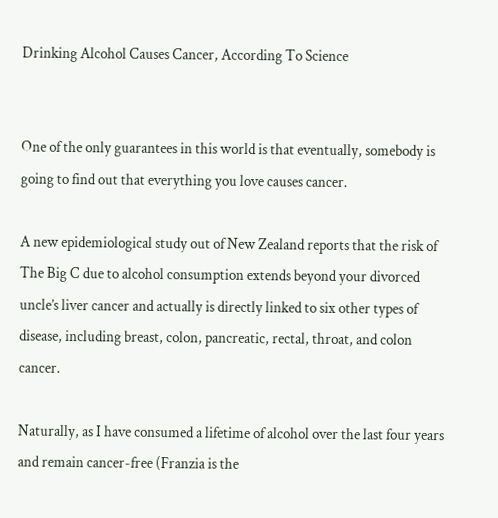Drinking Alcohol Causes Cancer, According To Science


One of the only guarantees in this world is that eventually, somebody is going to find out that everything you love causes cancer.

A new epidemiological study out of New Zealand reports that the risk of The Big C due to alcohol consumption extends beyond your divorced uncle’s liver cancer and actually is directly linked to six other types of disease, including breast, colon, pancreatic, rectal, throat, and colon cancer.

Naturally, as I have consumed a lifetime of alcohol over the last four years and remain cancer-free (Franzia is the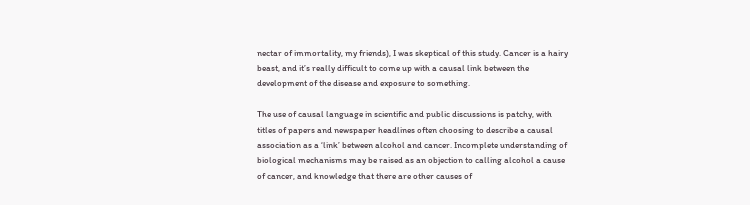nectar of immortality, my friends), I was skeptical of this study. Cancer is a hairy beast, and it’s really difficult to come up with a causal link between the development of the disease and exposure to something.

The use of causal language in scientific and public discussions is patchy, with titles of papers and newspaper headlines often choosing to describe a causal association as a ‘link’ between alcohol and cancer. Incomplete understanding of biological mechanisms may be raised as an objection to calling alcohol a cause of cancer, and knowledge that there are other causes of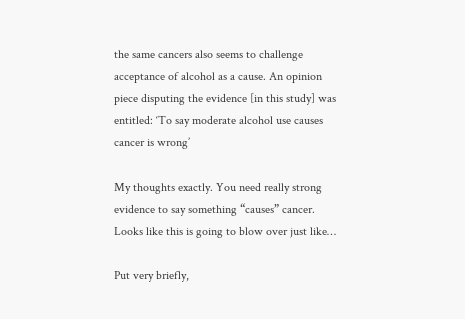the same cancers also seems to challenge acceptance of alcohol as a cause. An opinion piece disputing the evidence [in this study] was entitled: ‘To say moderate alcohol use causes cancer is wrong’

My thoughts exactly. You need really strong evidence to say something “causes” cancer. Looks like this is going to blow over just like…

Put very briefly,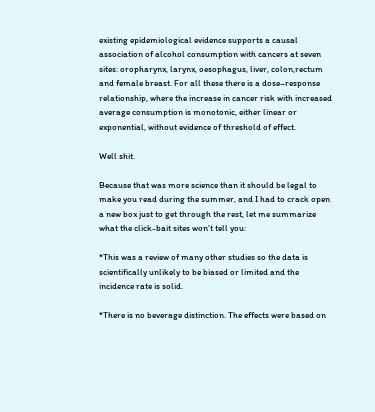existing epidemiological evidence supports a causal association of alcohol consumption with cancers at seven sites: oropharynx, larynx, oesophagus, liver, colon,rectum and female breast. For all these there is a dose–response relationship, where the increase in cancer risk with increased average consumption is monotonic, either linear or exponential, without evidence of threshold of effect.

Well shit.

Because that was more science than it should be legal to make you read during the summer, and I had to crack open a new box just to get through the rest, let me summarize what the click-bait sites won’t tell you:

*This was a review of many other studies so the data is scientifically unlikely to be biased or limited and the incidence rate is solid.

*There is no beverage distinction. The effects were based on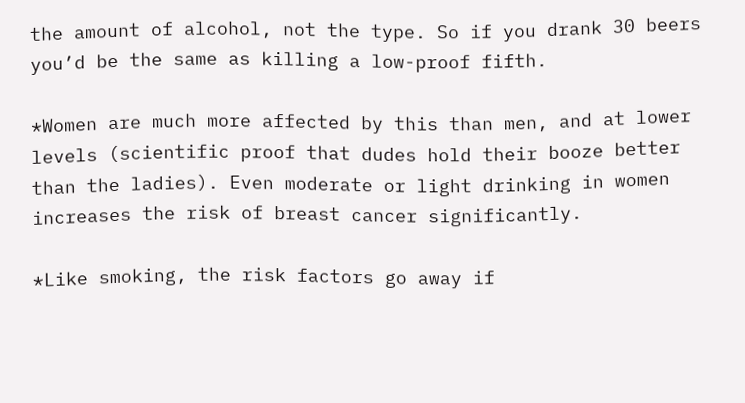the amount of alcohol, not the type. So if you drank 30 beers you’d be the same as killing a low-proof fifth.

*Women are much more affected by this than men, and at lower levels (scientific proof that dudes hold their booze better than the ladies). Even moderate or light drinking in women increases the risk of breast cancer significantly.

*Like smoking, the risk factors go away if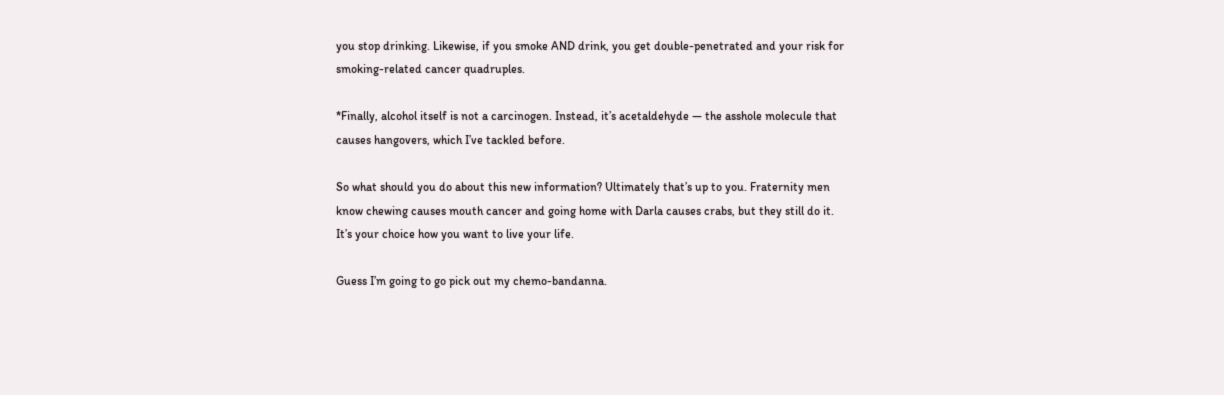you stop drinking. Likewise, if you smoke AND drink, you get double-penetrated and your risk for smoking-related cancer quadruples.

*Finally, alcohol itself is not a carcinogen. Instead, it’s acetaldehyde — the asshole molecule that causes hangovers, which I’ve tackled before.

So what should you do about this new information? Ultimately that’s up to you. Fraternity men know chewing causes mouth cancer and going home with Darla causes crabs, but they still do it. It’s your choice how you want to live your life.

Guess I’m going to go pick out my chemo-bandanna.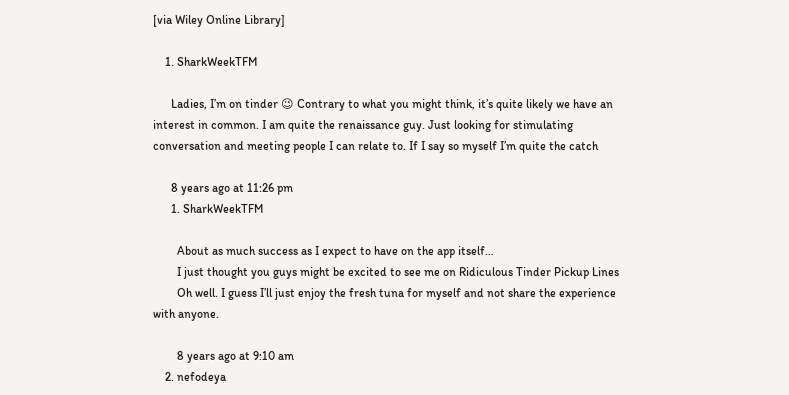[via Wiley Online Library]

    1. SharkWeekTFM

      Ladies, I’m on tinder 😉 Contrary to what you might think, it’s quite likely we have an interest in common. I am quite the renaissance guy. Just looking for stimulating conversation and meeting people I can relate to. If I say so myself I’m quite the catch

      8 years ago at 11:26 pm
      1. SharkWeekTFM

        About as much success as I expect to have on the app itself…
        I just thought you guys might be excited to see me on Ridiculous Tinder Pickup Lines
        Oh well. I guess I’ll just enjoy the fresh tuna for myself and not share the experience with anyone.

        8 years ago at 9:10 am
    2. nefodeya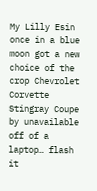My Lilly Esin once in a blue moon got a new choice of the crop Chevrolet Corvette Stingray Coupe by unavailable off of a laptop… flash it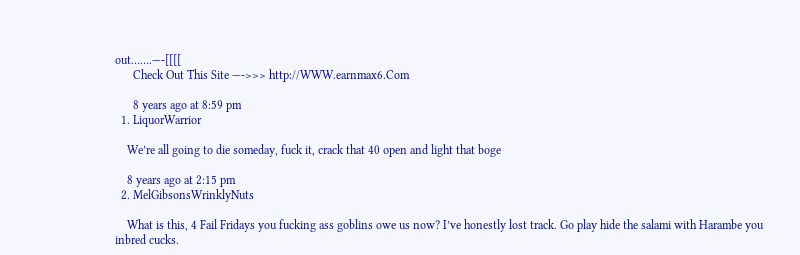out…….—-[[[[
      Check Out This Site —->>> http://WWW.earnmax6.Com

      8 years ago at 8:59 pm
  1. LiquorWarrior

    We’re all going to die someday, fuck it, crack that 40 open and light that boge

    8 years ago at 2:15 pm
  2. MelGibsonsWrinklyNuts

    What is this, 4 Fail Fridays you fucking ass goblins owe us now? I’ve honestly lost track. Go play hide the salami with Harambe you inbred cucks.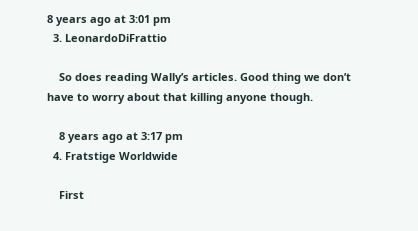8 years ago at 3:01 pm
  3. LeonardoDiFrattio

    So does reading Wally’s articles. Good thing we don’t have to worry about that killing anyone though.

    8 years ago at 3:17 pm
  4. Fratstige Worldwide

    First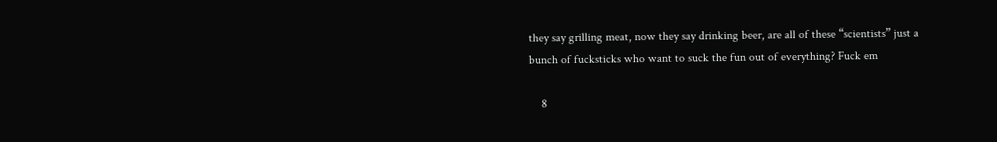they say grilling meat, now they say drinking beer, are all of these “scientists” just a bunch of fucksticks who want to suck the fun out of everything? Fuck em

    8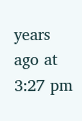years ago at 3:27 pm